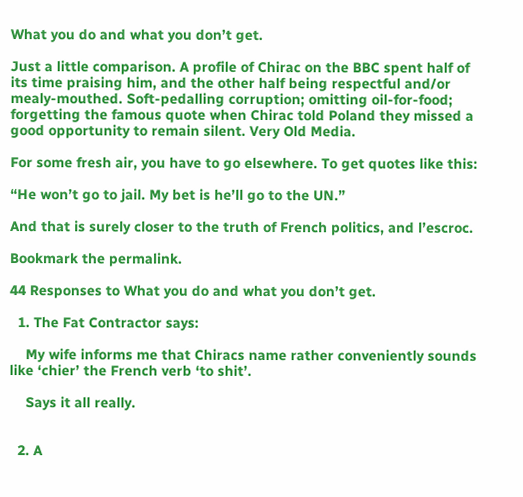What you do and what you don’t get.

Just a little comparison. A profile of Chirac on the BBC spent half of its time praising him, and the other half being respectful and/or mealy-mouthed. Soft-pedalling corruption; omitting oil-for-food; forgetting the famous quote when Chirac told Poland they missed a good opportunity to remain silent. Very Old Media.

For some fresh air, you have to go elsewhere. To get quotes like this:

“He won’t go to jail. My bet is he’ll go to the UN.”

And that is surely closer to the truth of French politics, and l’escroc.

Bookmark the permalink.

44 Responses to What you do and what you don’t get.

  1. The Fat Contractor says:

    My wife informs me that Chiracs name rather conveniently sounds like ‘chier’ the French verb ‘to shit’.

    Says it all really.


  2. A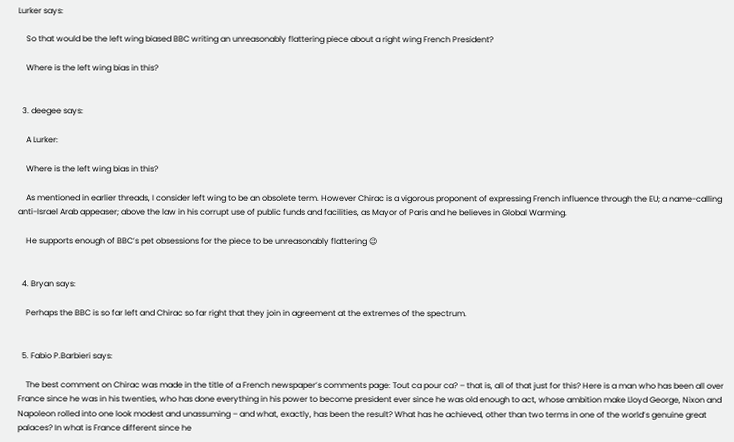Lurker says:

    So that would be the left wing biased BBC writing an unreasonably flattering piece about a right wing French President?

    Where is the left wing bias in this?


  3. deegee says:

    A Lurker:

    Where is the left wing bias in this?

    As mentioned in earlier threads, I consider left wing to be an obsolete term. However Chirac is a vigorous proponent of expressing French influence through the EU; a name-calling anti-Israel Arab appeaser; above the law in his corrupt use of public funds and facilities, as Mayor of Paris and he believes in Global Warming.

    He supports enough of BBC’s pet obsessions for the piece to be unreasonably flattering 😉


  4. Bryan says:

    Perhaps the BBC is so far left and Chirac so far right that they join in agreement at the extremes of the spectrum.


  5. Fabio P.Barbieri says:

    The best comment on Chirac was made in the title of a French newspaper’s comments page: Tout ca pour ca? – that is, all of that just for this? Here is a man who has been all over France since he was in his twenties, who has done everything in his power to become president ever since he was old enough to act, whose ambition make Lloyd George, Nixon and Napoleon rolled into one look modest and unassuming – and what, exactly, has been the result? What has he achieved, other than two terms in one of the world’s genuine great palaces? In what is France different since he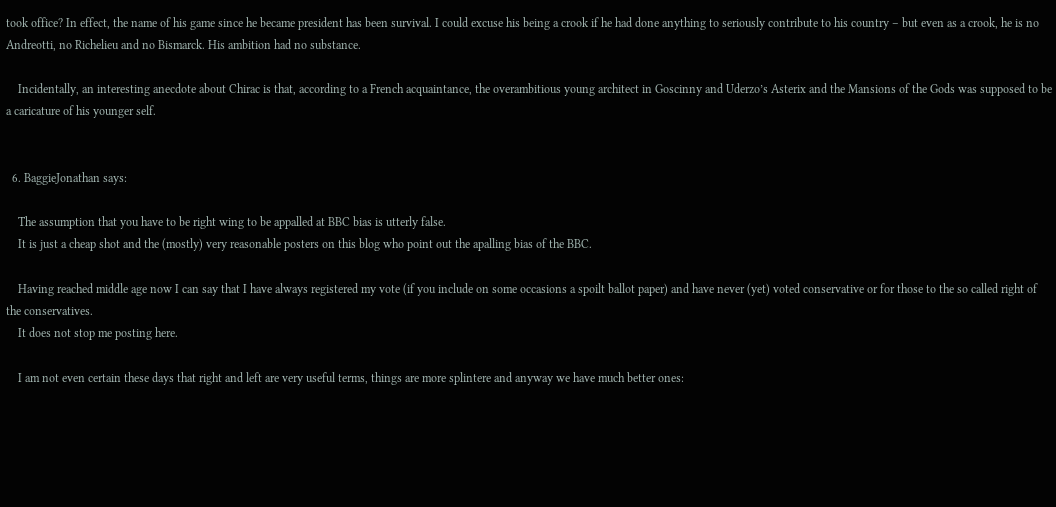took office? In effect, the name of his game since he became president has been survival. I could excuse his being a crook if he had done anything to seriously contribute to his country – but even as a crook, he is no Andreotti, no Richelieu and no Bismarck. His ambition had no substance.

    Incidentally, an interesting anecdote about Chirac is that, according to a French acquaintance, the overambitious young architect in Goscinny and Uderzo’s Asterix and the Mansions of the Gods was supposed to be a caricature of his younger self.


  6. BaggieJonathan says:

    The assumption that you have to be right wing to be appalled at BBC bias is utterly false.
    It is just a cheap shot and the (mostly) very reasonable posters on this blog who point out the apalling bias of the BBC.

    Having reached middle age now I can say that I have always registered my vote (if you include on some occasions a spoilt ballot paper) and have never (yet) voted conservative or for those to the so called right of the conservatives.
    It does not stop me posting here.

    I am not even certain these days that right and left are very useful terms, things are more splintere and anyway we have much better ones: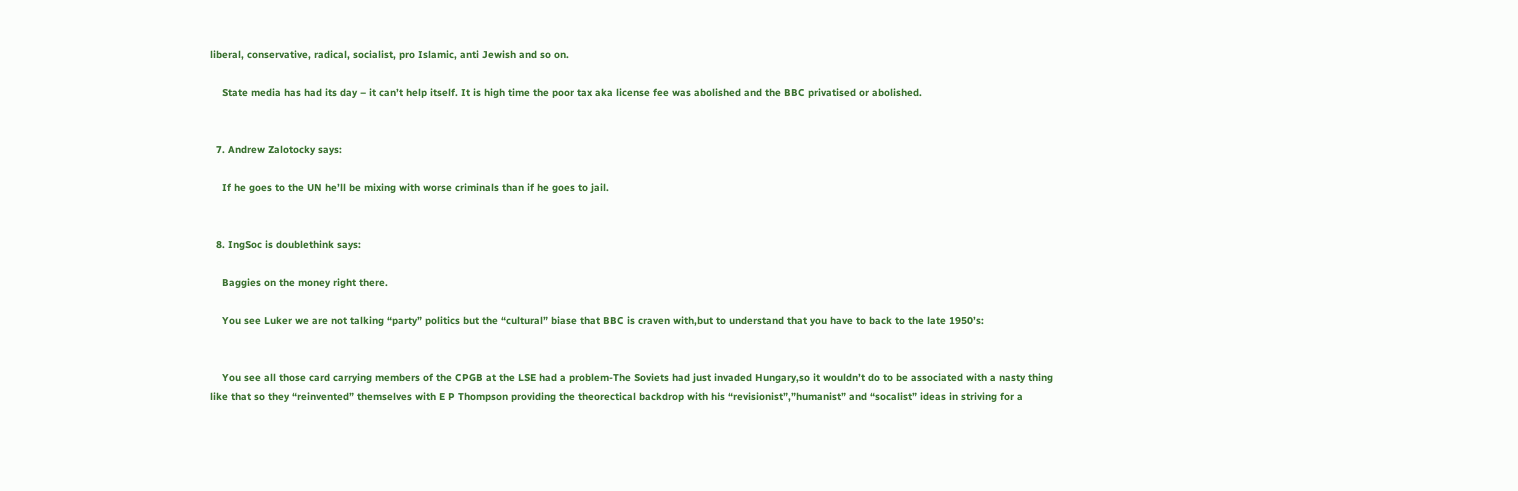liberal, conservative, radical, socialist, pro Islamic, anti Jewish and so on.

    State media has had its day – it can’t help itself. It is high time the poor tax aka license fee was abolished and the BBC privatised or abolished.


  7. Andrew Zalotocky says:

    If he goes to the UN he’ll be mixing with worse criminals than if he goes to jail.


  8. IngSoc is doublethink says:

    Baggies on the money right there.

    You see Luker we are not talking “party” politics but the “cultural” biase that BBC is craven with,but to understand that you have to back to the late 1950’s:


    You see all those card carrying members of the CPGB at the LSE had a problem-The Soviets had just invaded Hungary,so it wouldn’t do to be associated with a nasty thing like that so they “reinvented” themselves with E P Thompson providing the theorectical backdrop with his “revisionist”,”humanist” and “socalist” ideas in striving for a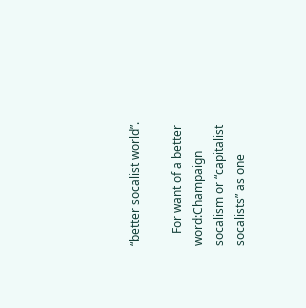“better socalist world”.

    For want of a better word:Champaign socalism or “capitalist socalists” as one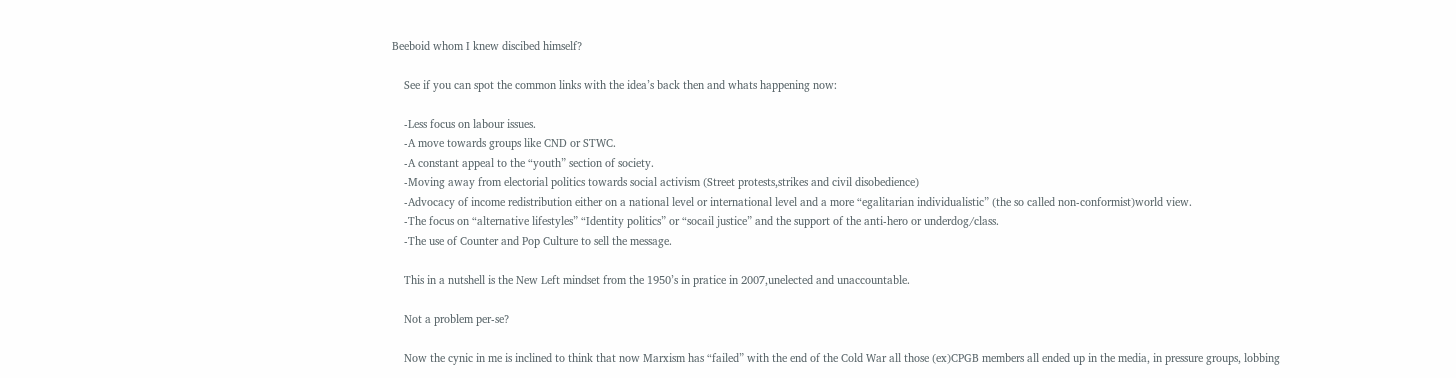Beeboid whom I knew discibed himself?

    See if you can spot the common links with the idea’s back then and whats happening now:

    -Less focus on labour issues.
    -A move towards groups like CND or STWC.
    -A constant appeal to the “youth” section of society.
    -Moving away from electorial politics towards social activism (Street protests,strikes and civil disobedience)
    -Advocacy of income redistribution either on a national level or international level and a more “egalitarian individualistic” (the so called non-conformist)world view.
    -The focus on “alternative lifestyles” “Identity politics” or “socail justice” and the support of the anti-hero or underdog/class.
    -The use of Counter and Pop Culture to sell the message.

    This in a nutshell is the New Left mindset from the 1950’s in pratice in 2007,unelected and unaccountable.

    Not a problem per-se?

    Now the cynic in me is inclined to think that now Marxism has “failed” with the end of the Cold War all those (ex)CPGB members all ended up in the media, in pressure groups, lobbing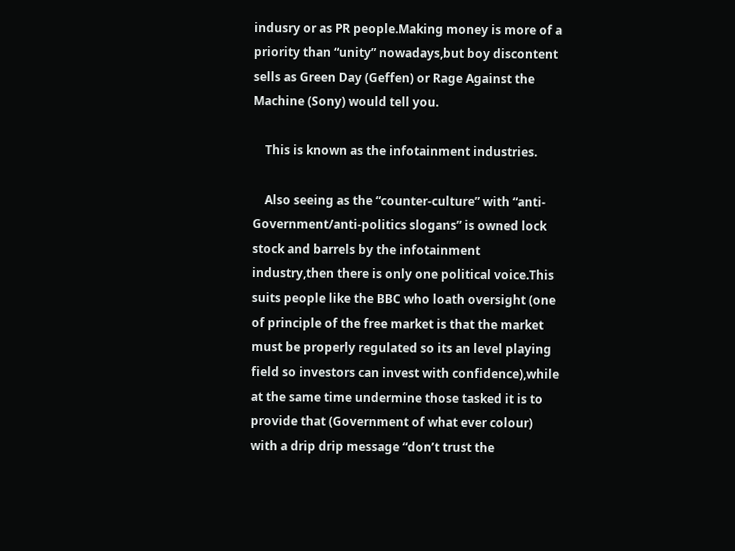indusry or as PR people.Making money is more of a priority than “unity” nowadays,but boy discontent sells as Green Day (Geffen) or Rage Against the Machine (Sony) would tell you.

    This is known as the infotainment industries.

    Also seeing as the “counter-culture” with “anti-Government/anti-politics slogans” is owned lock stock and barrels by the infotainment industry,then there is only one political voice.This suits people like the BBC who loath oversight (one of principle of the free market is that the market must be properly regulated so its an level playing field so investors can invest with confidence),while at the same time undermine those tasked it is to provide that (Government of what ever colour) with a drip drip message “don’t trust the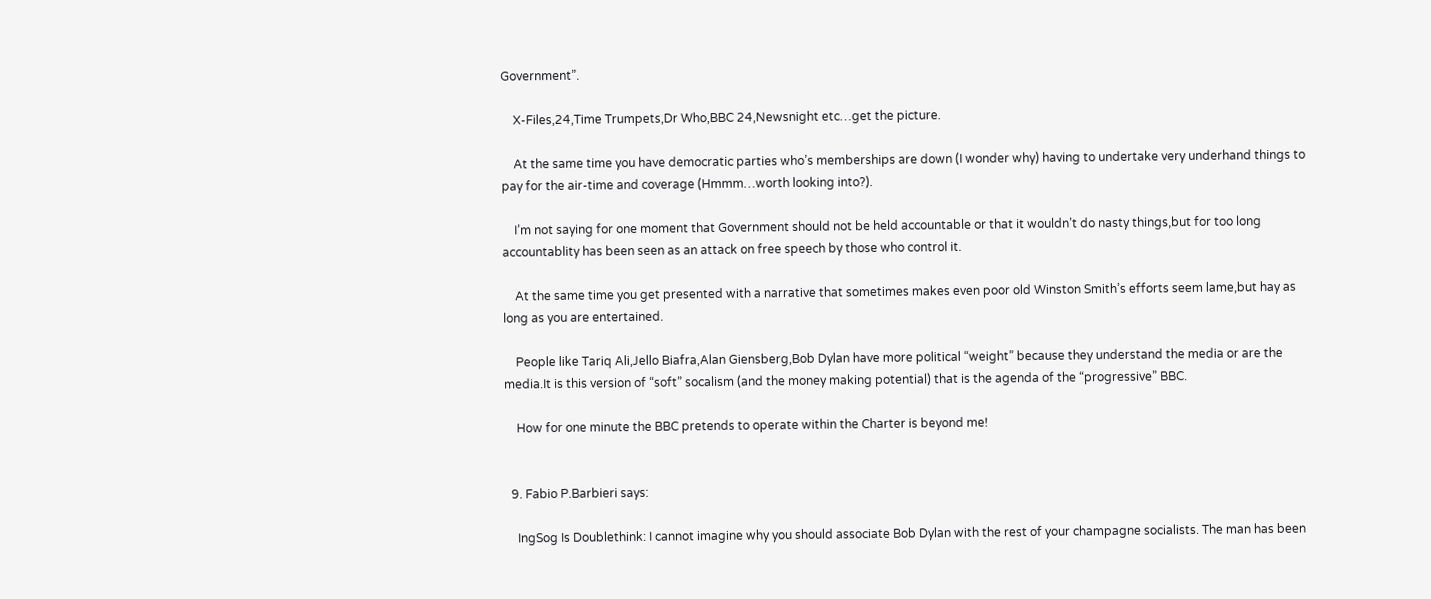Government”.

    X-Files,24,Time Trumpets,Dr Who,BBC 24,Newsnight etc…get the picture.

    At the same time you have democratic parties who’s memberships are down (I wonder why) having to undertake very underhand things to pay for the air-time and coverage (Hmmm…worth looking into?).

    I’m not saying for one moment that Government should not be held accountable or that it wouldn’t do nasty things,but for too long accountablity has been seen as an attack on free speech by those who control it.

    At the same time you get presented with a narrative that sometimes makes even poor old Winston Smith’s efforts seem lame,but hay as long as you are entertained.

    People like Tariq Ali,Jello Biafra,Alan Giensberg,Bob Dylan have more political “weight” because they understand the media or are the media.It is this version of “soft” socalism (and the money making potential) that is the agenda of the “progressive” BBC.

    How for one minute the BBC pretends to operate within the Charter is beyond me!


  9. Fabio P.Barbieri says:

    IngSog Is Doublethink: I cannot imagine why you should associate Bob Dylan with the rest of your champagne socialists. The man has been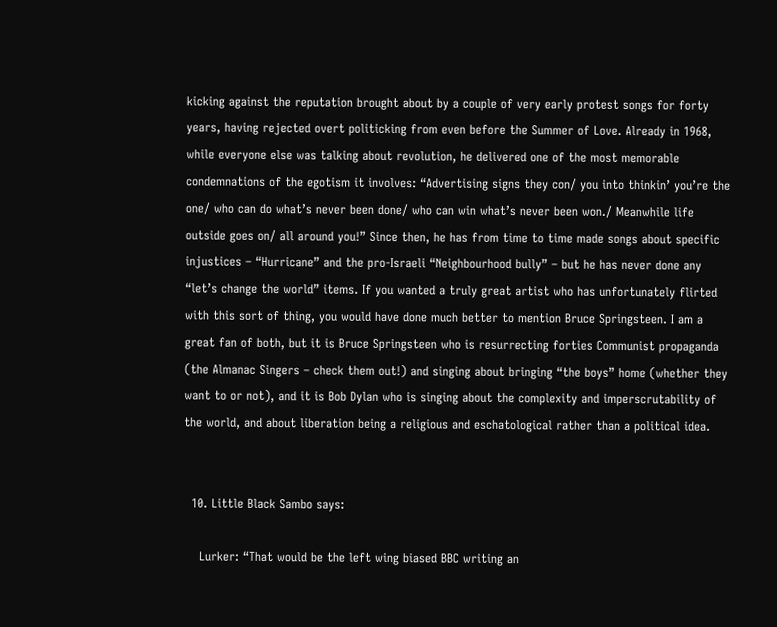kicking against the reputation brought about by a couple of very early protest songs for forty years, having rejected overt politicking from even before the Summer of Love. Already in 1968, while everyone else was talking about revolution, he delivered one of the most memorable condemnations of the egotism it involves: “Advertising signs they con/ you into thinkin’ you’re the one/ who can do what’s never been done/ who can win what’s never been won./ Meanwhile life outside goes on/ all around you!” Since then, he has from time to time made songs about specific injustices – “Hurricane” and the pro-Israeli “Neighbourhood bully” – but he has never done any “let’s change the world” items. If you wanted a truly great artist who has unfortunately flirted with this sort of thing, you would have done much better to mention Bruce Springsteen. I am a great fan of both, but it is Bruce Springsteen who is resurrecting forties Communist propaganda (the Almanac Singers – check them out!) and singing about bringing “the boys” home (whether they want to or not), and it is Bob Dylan who is singing about the complexity and imperscrutability of the world, and about liberation being a religious and eschatological rather than a political idea.


  10. Little Black Sambo says:

    Lurker: “That would be the left wing biased BBC writing an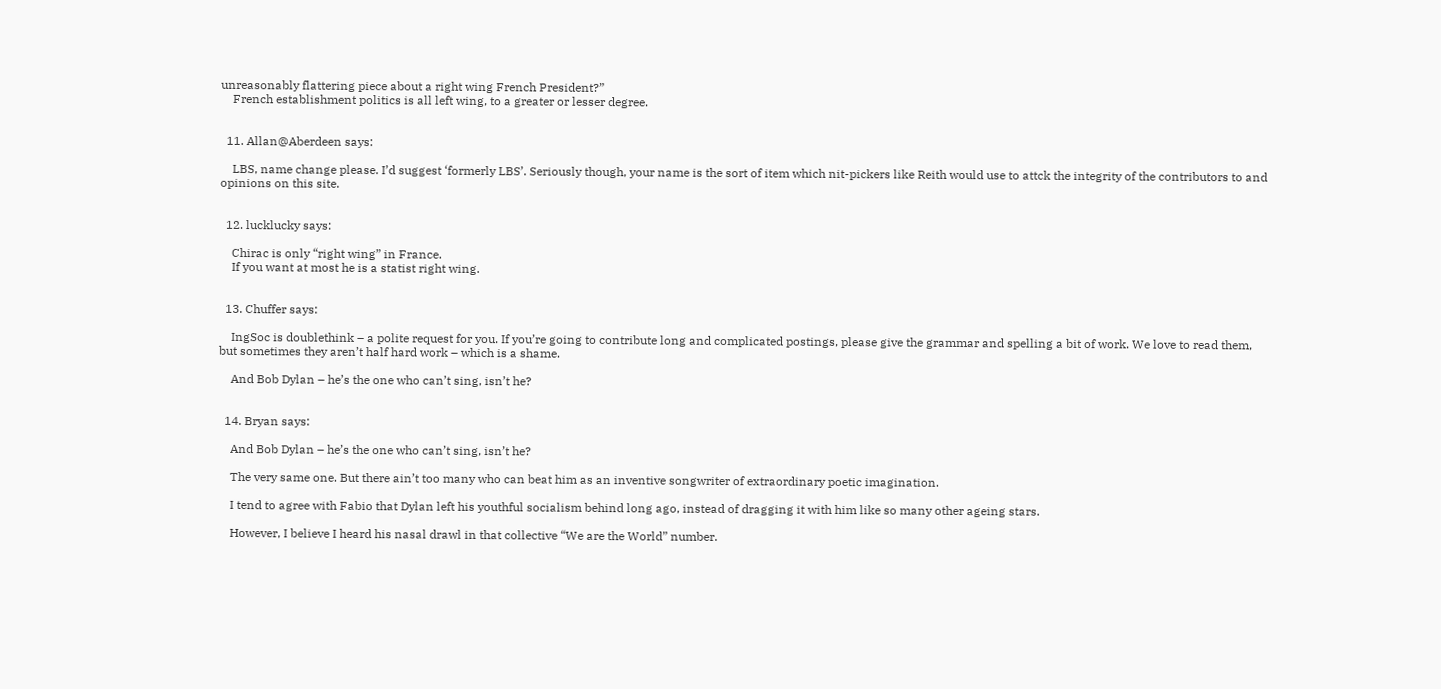unreasonably flattering piece about a right wing French President?”
    French establishment politics is all left wing, to a greater or lesser degree.


  11. Allan@Aberdeen says:

    LBS, name change please. I’d suggest ‘formerly LBS’. Seriously though, your name is the sort of item which nit-pickers like Reith would use to attck the integrity of the contributors to and opinions on this site.


  12. lucklucky says:

    Chirac is only “right wing” in France.
    If you want at most he is a statist right wing.


  13. Chuffer says:

    IngSoc is doublethink – a polite request for you. If you’re going to contribute long and complicated postings, please give the grammar and spelling a bit of work. We love to read them, but sometimes they aren’t half hard work – which is a shame.

    And Bob Dylan – he’s the one who can’t sing, isn’t he?


  14. Bryan says:

    And Bob Dylan – he’s the one who can’t sing, isn’t he?

    The very same one. But there ain’t too many who can beat him as an inventive songwriter of extraordinary poetic imagination.

    I tend to agree with Fabio that Dylan left his youthful socialism behind long ago, instead of dragging it with him like so many other ageing stars.

    However, I believe I heard his nasal drawl in that collective “We are the World” number.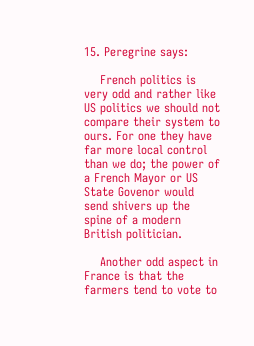15. Peregrine says:

    French politics is very odd and rather like US politics we should not compare their system to ours. For one they have far more local control than we do; the power of a French Mayor or US State Govenor would send shivers up the spine of a modern British politician.

    Another odd aspect in France is that the farmers tend to vote to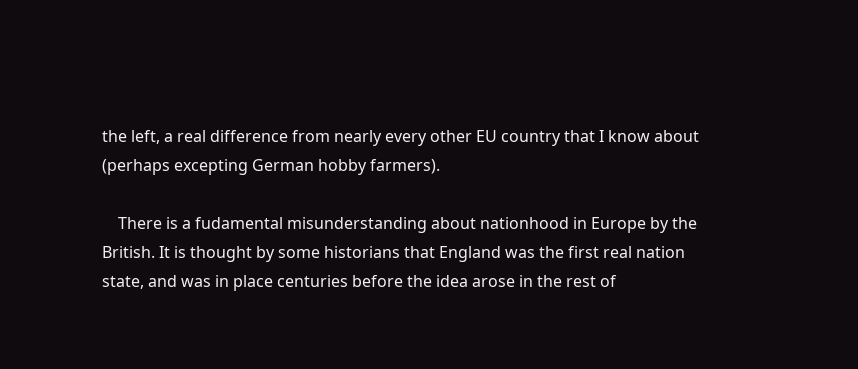the left, a real difference from nearly every other EU country that I know about (perhaps excepting German hobby farmers).

    There is a fudamental misunderstanding about nationhood in Europe by the British. It is thought by some historians that England was the first real nation state, and was in place centuries before the idea arose in the rest of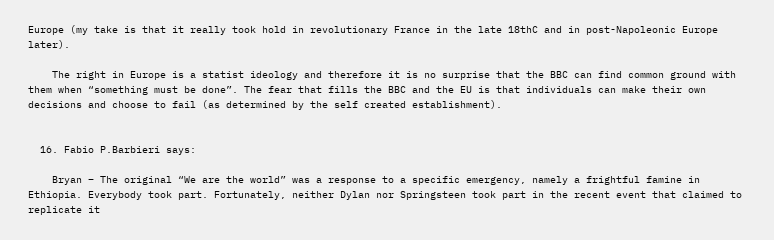Europe (my take is that it really took hold in revolutionary France in the late 18thC and in post-Napoleonic Europe later).

    The right in Europe is a statist ideology and therefore it is no surprise that the BBC can find common ground with them when “something must be done”. The fear that fills the BBC and the EU is that individuals can make their own decisions and choose to fail (as determined by the self created establishment).


  16. Fabio P.Barbieri says:

    Bryan – The original “We are the world” was a response to a specific emergency, namely a frightful famine in Ethiopia. Everybody took part. Fortunately, neither Dylan nor Springsteen took part in the recent event that claimed to replicate it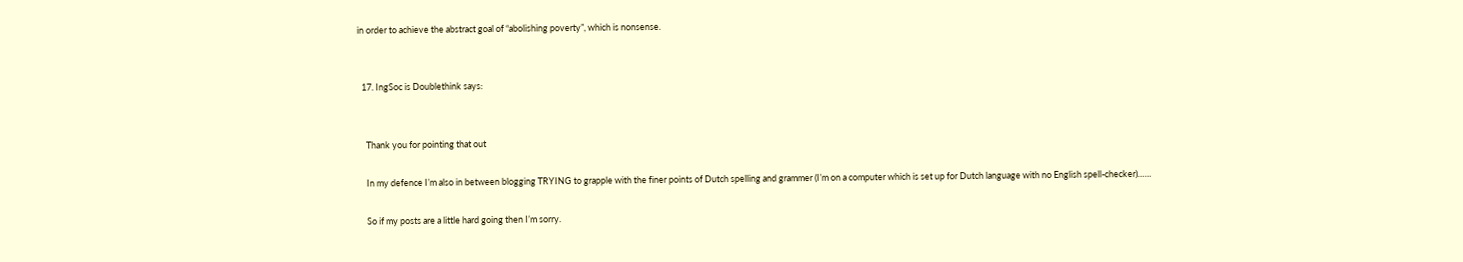in order to achieve the abstract goal of “abolishing poverty”, which is nonsense.


  17. IngSoc is Doublethink says:


    Thank you for pointing that out

    In my defence I’m also in between blogging TRYING to grapple with the finer points of Dutch spelling and grammer (I’m on a computer which is set up for Dutch language with no English spell-checker)……

    So if my posts are a little hard going then I’m sorry.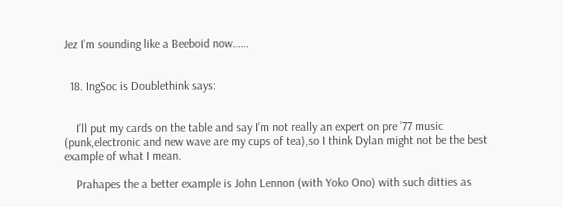Jez I’m sounding like a Beeboid now……


  18. IngSoc is Doublethink says:


    I’ll put my cards on the table and say I’m not really an expert on pre ’77 music (punk,electronic and new wave are my cups of tea),so I think Dylan might not be the best example of what I mean.

    Prahapes the a better example is John Lennon (with Yoko Ono) with such ditties as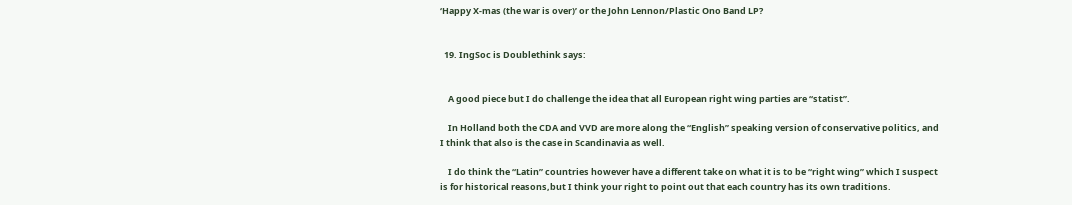‘Happy X-mas (the war is over)’ or the John Lennon/Plastic Ono Band LP?


  19. IngSoc is Doublethink says:


    A good piece but I do challenge the idea that all European right wing parties are “statist”.

    In Holland both the CDA and VVD are more along the “English” speaking version of conservative politics, and I think that also is the case in Scandinavia as well.

    I do think the “Latin” countries however have a different take on what it is to be “right wing” which I suspect is for historical reasons,but I think your right to point out that each country has its own traditions.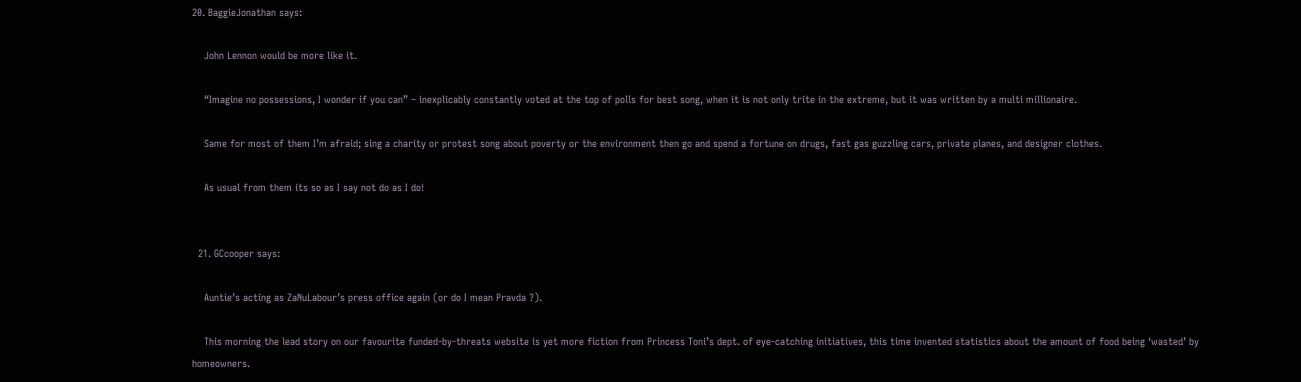20. BaggieJonathan says:

    John Lennon would be more like it.

    “Imagine no possessions, I wonder if you can” – inexplicably constantly voted at the top of polls for best song, when it is not only trite in the extreme, but it was written by a multi millionaire.

    Same for most of them I’m afraid; sing a charity or protest song about poverty or the environment then go and spend a fortune on drugs, fast gas guzzling cars, private planes, and designer clothes.

    As usual from them its so as I say not do as I do!


  21. GCcooper says:

    Auntie’s acting as ZaNuLabour’s press office again (or do I mean Pravda ?).

    This morning the lead story on our favourite funded-by-threats website is yet more fiction from Princess Toni’s dept. of eye-catching initiatives, this time invented statistics about the amount of food being ‘wasted’ by homeowners.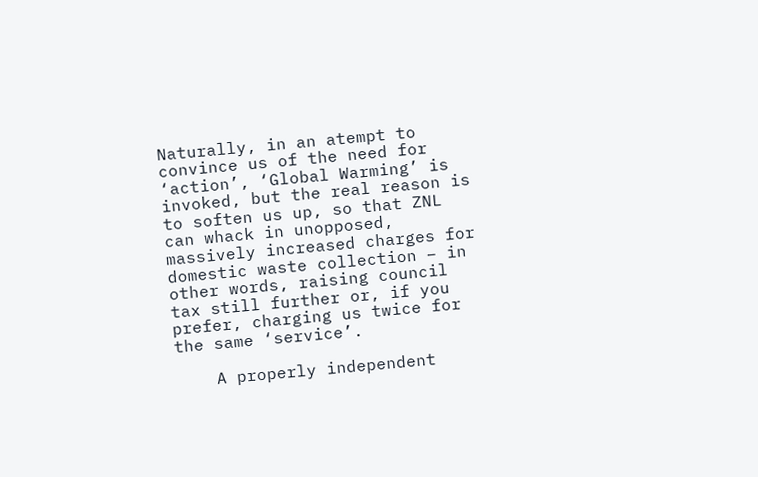Naturally, in an atempt to convince us of the need for ‘action’, ‘Global Warming’ is invoked, but the real reason is to soften us up, so that ZNL can whack in unopposed, massively increased charges for domestic waste collection – in other words, raising council tax still further or, if you prefer, charging us twice for the same ‘service’.

    A properly independent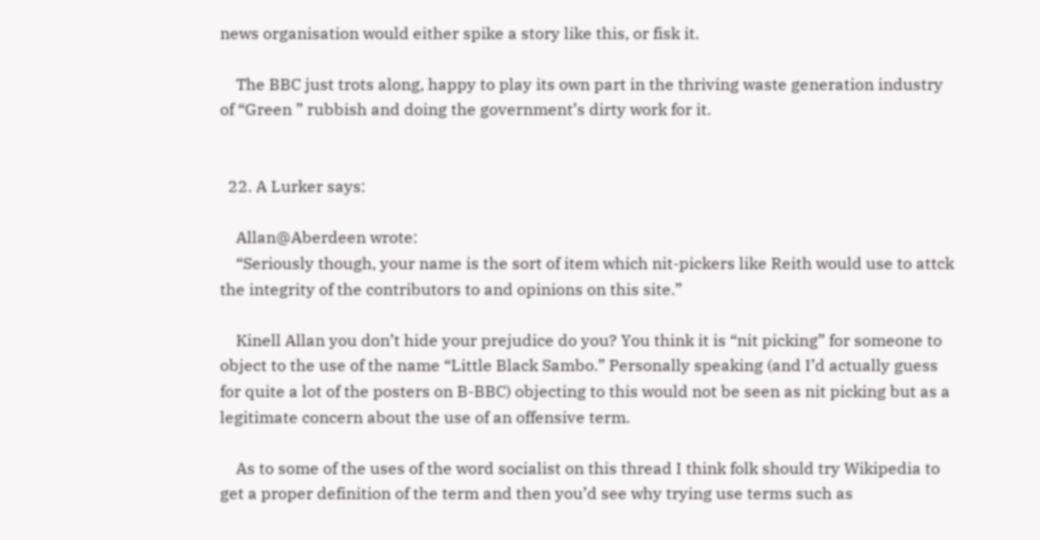news organisation would either spike a story like this, or fisk it.

    The BBC just trots along, happy to play its own part in the thriving waste generation industry of “Green ” rubbish and doing the government’s dirty work for it.


  22. A Lurker says:

    Allan@Aberdeen wrote:
    “Seriously though, your name is the sort of item which nit-pickers like Reith would use to attck the integrity of the contributors to and opinions on this site.”

    Kinell Allan you don’t hide your prejudice do you? You think it is “nit picking” for someone to object to the use of the name “Little Black Sambo.” Personally speaking (and I’d actually guess for quite a lot of the posters on B-BBC) objecting to this would not be seen as nit picking but as a legitimate concern about the use of an offensive term.

    As to some of the uses of the word socialist on this thread I think folk should try Wikipedia to get a proper definition of the term and then you’d see why trying use terms such as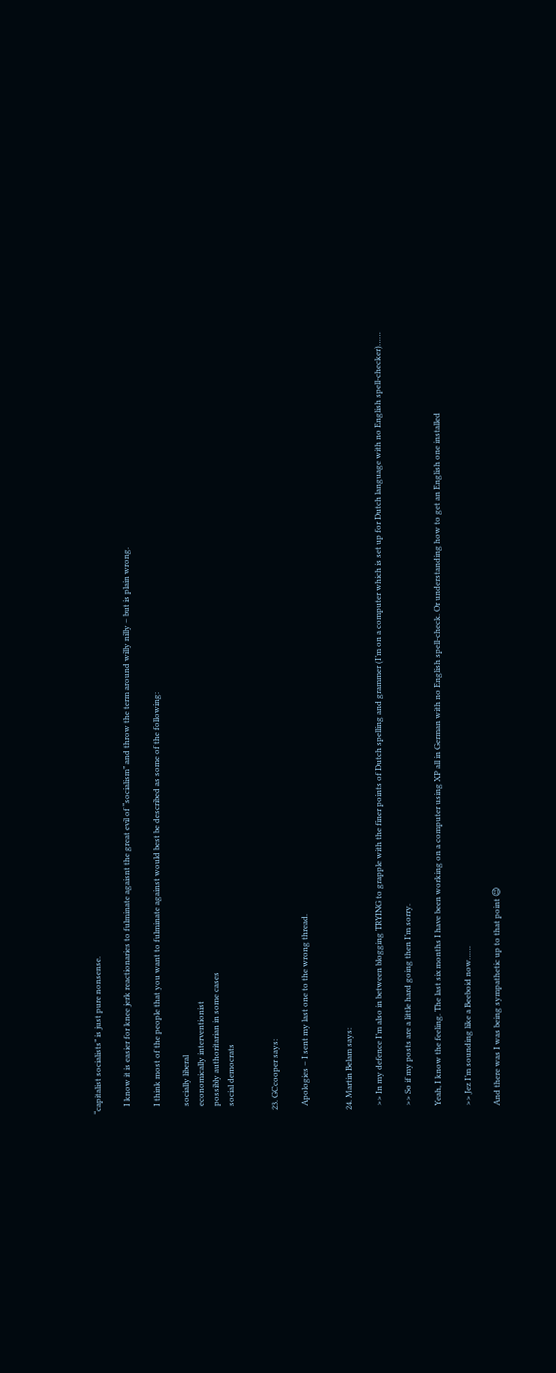“capitalist socialists” is just pure nonsense.

    I know it is easier for knee jerk reactionaries to fulminate agaisnt the great evil of “socialism” and throw the term around willy nilly – but is plain wrong.

    I think most of the people that you want to fulminate against would best be described as some of the following:

    socially liberal
    economically interventionist
    possibly authoritarian in some cases
    social democrats


  23. GCcooper says:

    Apologies – I sent my last one to the wrong thread.


  24. Martin Belam says:

    >> In my defence I’m also in between blogging TRYING to grapple with the finer points of Dutch spelling and grammer (I’m on a computer which is set up for Dutch language with no English spell-checker)……

    >> So if my posts are a little hard going then I’m sorry.

    Yeah, I know the feeling. The last six months I have been working on a computer using XP all in German with no English spell-check. Or understanding how to get an English one installed

    >> Jez I’m sounding like a Beeboid now……

    And there was I was being sympathetic up to that point 😉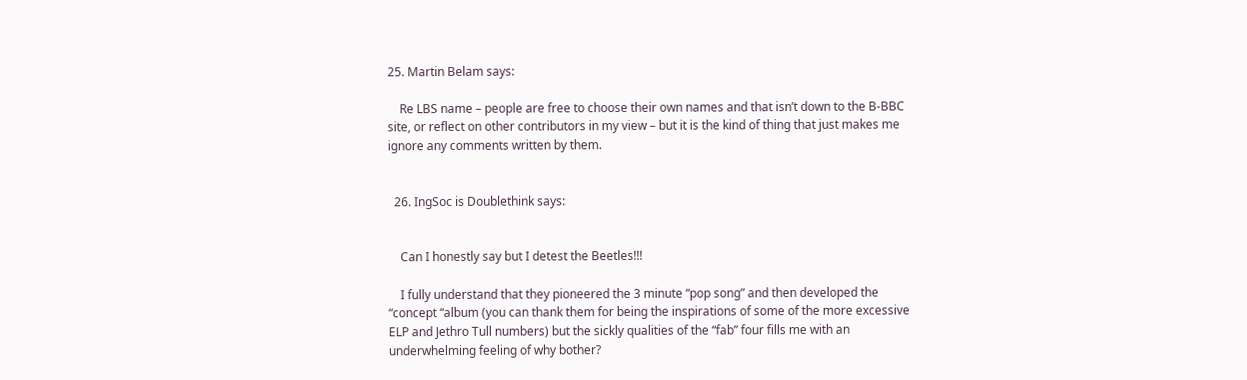25. Martin Belam says:

    Re LBS name – people are free to choose their own names and that isn’t down to the B-BBC site, or reflect on other contributors in my view – but it is the kind of thing that just makes me ignore any comments written by them.


  26. IngSoc is Doublethink says:


    Can I honestly say but I detest the Beetles!!!

    I fully understand that they pioneered the 3 minute “pop song” and then developed the “concept “album (you can thank them for being the inspirations of some of the more excessive ELP and Jethro Tull numbers) but the sickly qualities of the “fab” four fills me with an underwhelming feeling of why bother?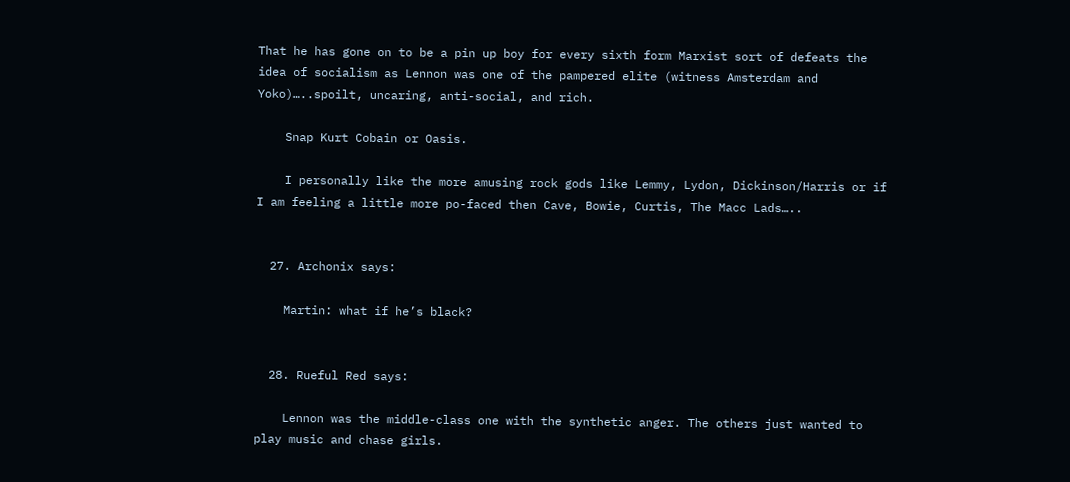That he has gone on to be a pin up boy for every sixth form Marxist sort of defeats the idea of socialism as Lennon was one of the pampered elite (witness Amsterdam and Yoko)…..spoilt, uncaring, anti-social, and rich.

    Snap Kurt Cobain or Oasis.

    I personally like the more amusing rock gods like Lemmy, Lydon, Dickinson/Harris or if I am feeling a little more po-faced then Cave, Bowie, Curtis, The Macc Lads…..


  27. Archonix says:

    Martin: what if he’s black?


  28. Rueful Red says:

    Lennon was the middle-class one with the synthetic anger. The others just wanted to play music and chase girls.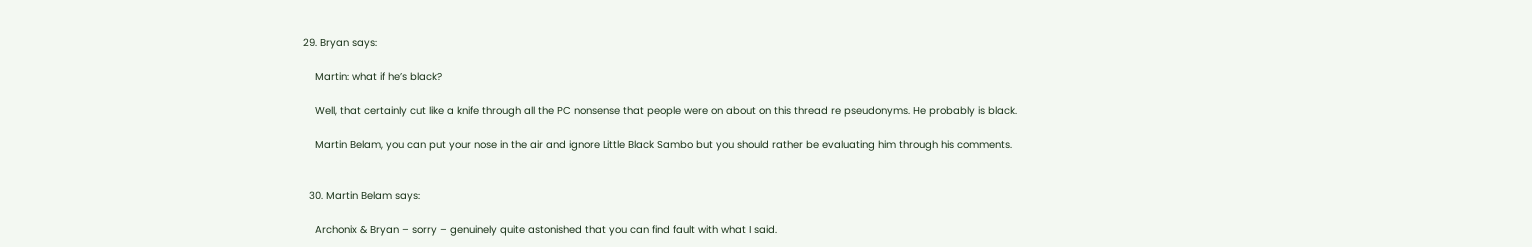29. Bryan says:

    Martin: what if he’s black?

    Well, that certainly cut like a knife through all the PC nonsense that people were on about on this thread re pseudonyms. He probably is black.

    Martin Belam, you can put your nose in the air and ignore Little Black Sambo but you should rather be evaluating him through his comments.


  30. Martin Belam says:

    Archonix & Bryan – sorry – genuinely quite astonished that you can find fault with what I said.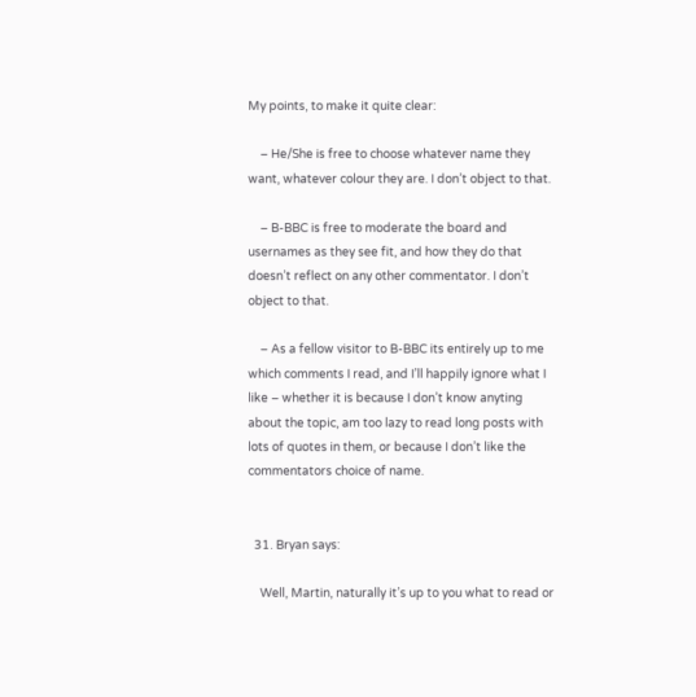My points, to make it quite clear:

    – He/She is free to choose whatever name they want, whatever colour they are. I don’t object to that.

    – B-BBC is free to moderate the board and usernames as they see fit, and how they do that doesn’t reflect on any other commentator. I don’t object to that.

    – As a fellow visitor to B-BBC its entirely up to me which comments I read, and I’ll happily ignore what I like – whether it is because I don’t know anyting about the topic, am too lazy to read long posts with lots of quotes in them, or because I don’t like the commentators choice of name.


  31. Bryan says:

    Well, Martin, naturally it’s up to you what to read or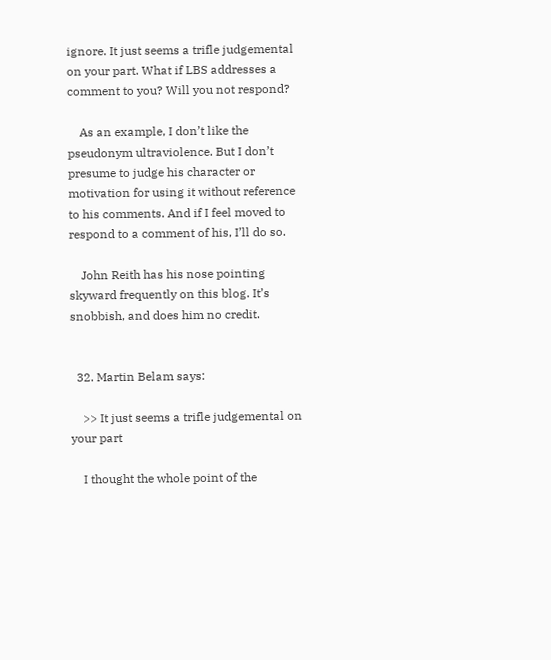ignore. It just seems a trifle judgemental on your part. What if LBS addresses a comment to you? Will you not respond?

    As an example, I don’t like the pseudonym ultraviolence. But I don’t presume to judge his character or motivation for using it without reference to his comments. And if I feel moved to respond to a comment of his, I’ll do so.

    John Reith has his nose pointing skyward frequently on this blog. It’s snobbish, and does him no credit.


  32. Martin Belam says:

    >> It just seems a trifle judgemental on your part

    I thought the whole point of the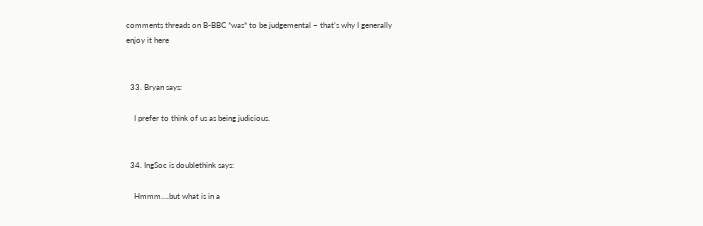comments threads on B-BBC *was* to be judgemental – that’s why I generally enjoy it here


  33. Bryan says:

    I prefer to think of us as being judicious.


  34. IngSoc is doublethink says:

    Hmmm….but what is in a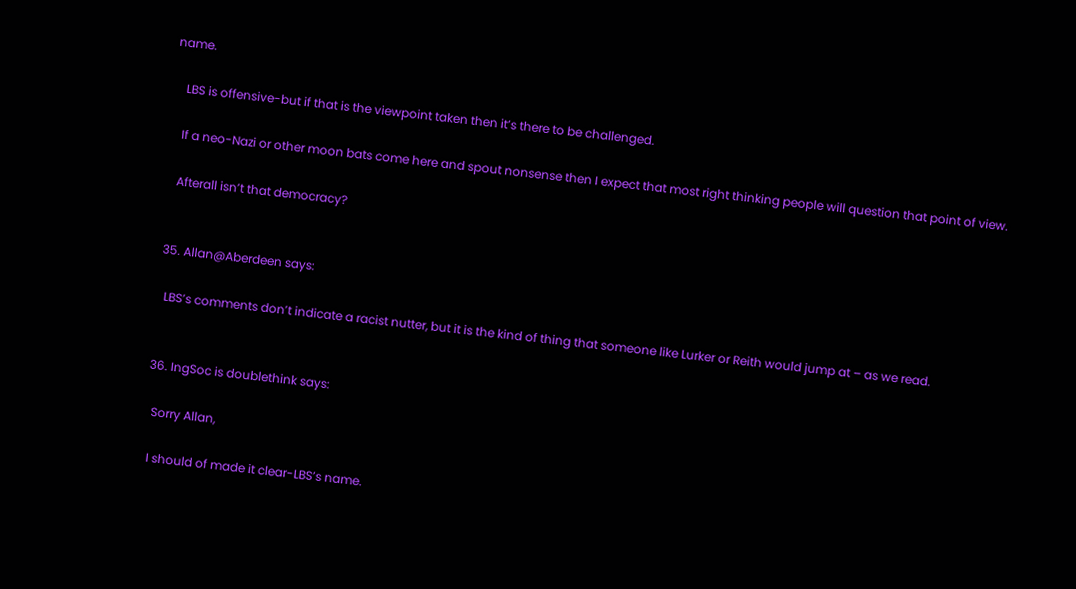name.

    LBS is offensive-but if that is the viewpoint taken then it’s there to be challenged.

    If a neo-Nazi or other moon bats come here and spout nonsense then I expect that most right thinking people will question that point of view.

    Afterall isn’t that democracy?


  35. Allan@Aberdeen says:

    LBS’s comments don’t indicate a racist nutter, but it is the kind of thing that someone like Lurker or Reith would jump at – as we read.


  36. IngSoc is doublethink says:

    Sorry Allan,

    I should of made it clear-LBS’s name.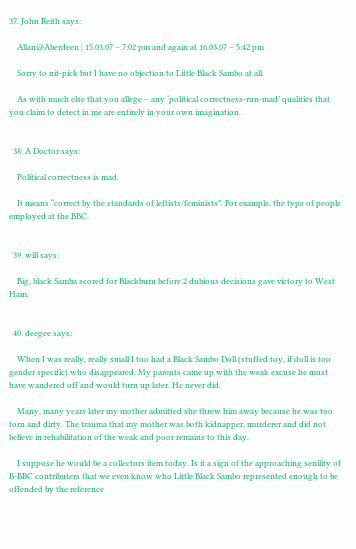37. John Reith says:

    Allan@Aberdeen | 15.03.07 – 7:02 pm and again at 16.03.07 – 5:42 pm

    Sorry to nit-pick but I have no objection to Little Black Sambo at all.

    As with much else that you allege – any ‘political correctness-run-mad’ qualities that you claim to detect in me are entirely in your own imagination.


  38. A Doctor says:

    Political correctness is mad.

    It means “correct by the standards of leftists/feminists”. For example, the type of people employed at the BBC.


  39. will says:

    Big, black Samba scored for Blackburn before 2 dubious decisions gave victory to West Ham.


  40. deegee says:

    When I was really, really small I too had a Black Sambo Doll (stuffed toy, if doll is too gender specific) who disappeared. My parents came up with the weak excuse he must have wandered off and would turn up later. He never did.

    Many, many years later my mother admitted she threw him away because he was too torn and dirty. The trauma that my mother was both kidnapper, murderer and did not believe in rehabilitation of the weak and poor remains to this day.

    I suppose he would be a collectors item today. Is it a sign of the approaching senility of B-BBC contributers that we even know who Little Black Sambo represented enough to be offended by the reference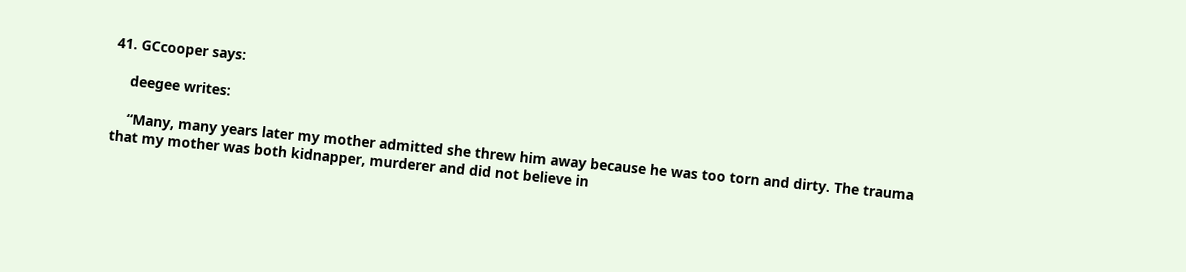41. GCcooper says:

    deegee writes:

    “Many, many years later my mother admitted she threw him away because he was too torn and dirty. The trauma that my mother was both kidnapper, murderer and did not believe in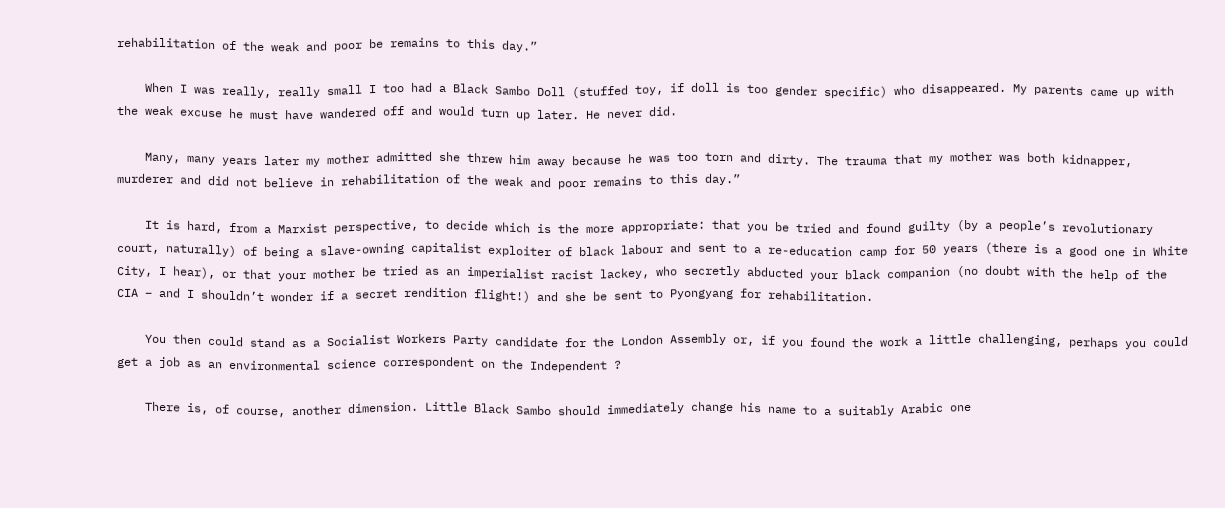rehabilitation of the weak and poor be remains to this day.”

    When I was really, really small I too had a Black Sambo Doll (stuffed toy, if doll is too gender specific) who disappeared. My parents came up with the weak excuse he must have wandered off and would turn up later. He never did.

    Many, many years later my mother admitted she threw him away because he was too torn and dirty. The trauma that my mother was both kidnapper, murderer and did not believe in rehabilitation of the weak and poor remains to this day.”

    It is hard, from a Marxist perspective, to decide which is the more appropriate: that you be tried and found guilty (by a people’s revolutionary court, naturally) of being a slave-owning capitalist exploiter of black labour and sent to a re-education camp for 50 years (there is a good one in White City, I hear), or that your mother be tried as an imperialist racist lackey, who secretly abducted your black companion (no doubt with the help of the CIA – and I shouldn’t wonder if a secret rendition flight!) and she be sent to Pyongyang for rehabilitation.

    You then could stand as a Socialist Workers Party candidate for the London Assembly or, if you found the work a little challenging, perhaps you could get a job as an environmental science correspondent on the Independent ?

    There is, of course, another dimension. Little Black Sambo should immediately change his name to a suitably Arabic one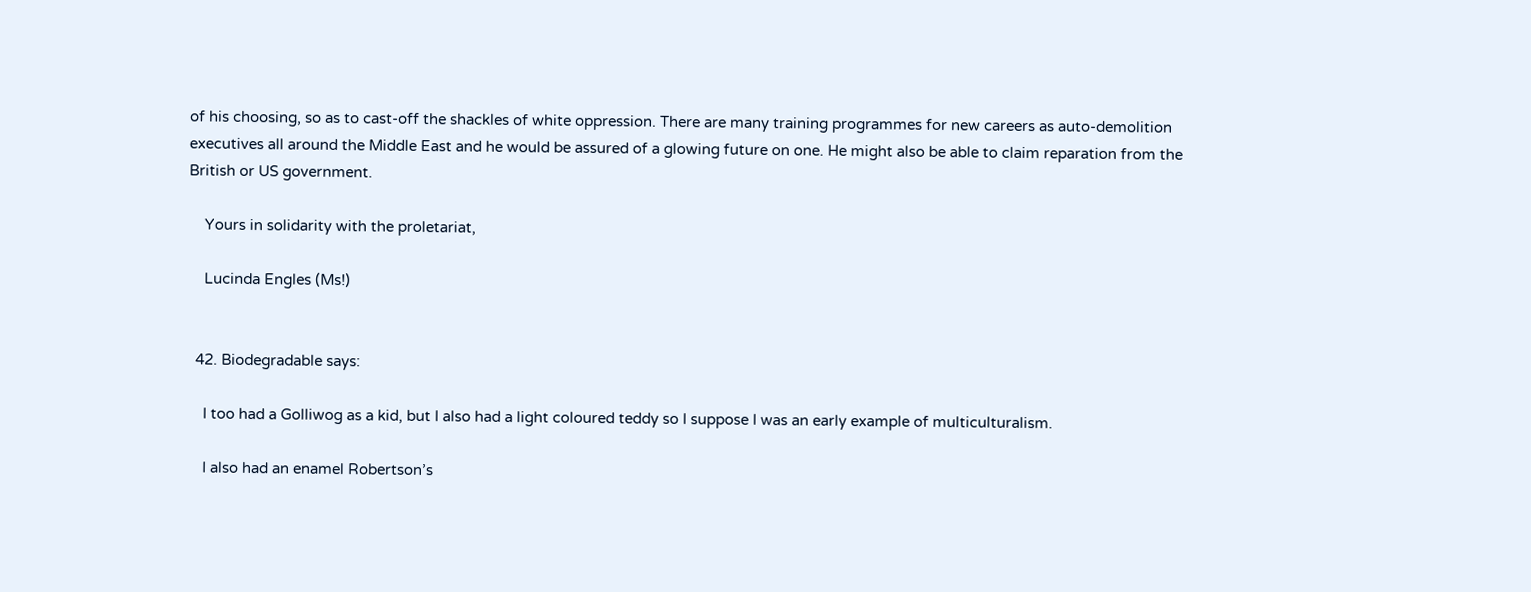of his choosing, so as to cast-off the shackles of white oppression. There are many training programmes for new careers as auto-demolition executives all around the Middle East and he would be assured of a glowing future on one. He might also be able to claim reparation from the British or US government.

    Yours in solidarity with the proletariat,

    Lucinda Engles (Ms!)


  42. Biodegradable says:

    I too had a Golliwog as a kid, but I also had a light coloured teddy so I suppose I was an early example of multiculturalism.

    I also had an enamel Robertson’s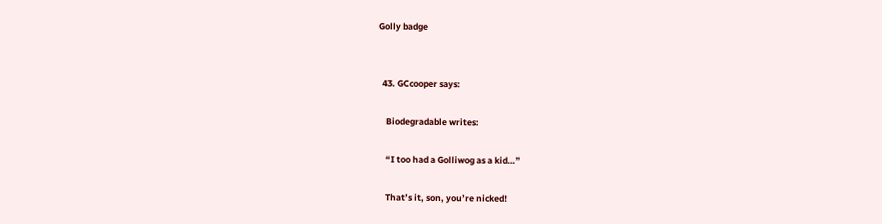Golly badge


  43. GCcooper says:

    Biodegradable writes:

    “I too had a Golliwog as a kid…”

    That’s it, son, you’re nicked!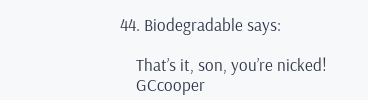44. Biodegradable says:

    That’s it, son, you’re nicked!
    GCcooper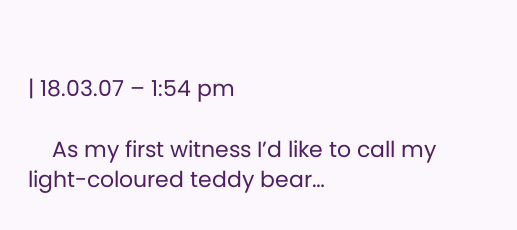| 18.03.07 – 1:54 pm

    As my first witness I’d like to call my light-coloured teddy bear…